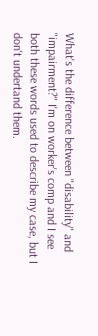What's the difference between "disability" and "impairment?" I'm on worker's comp and I see both these words used to describe my case, but I don't undertand them.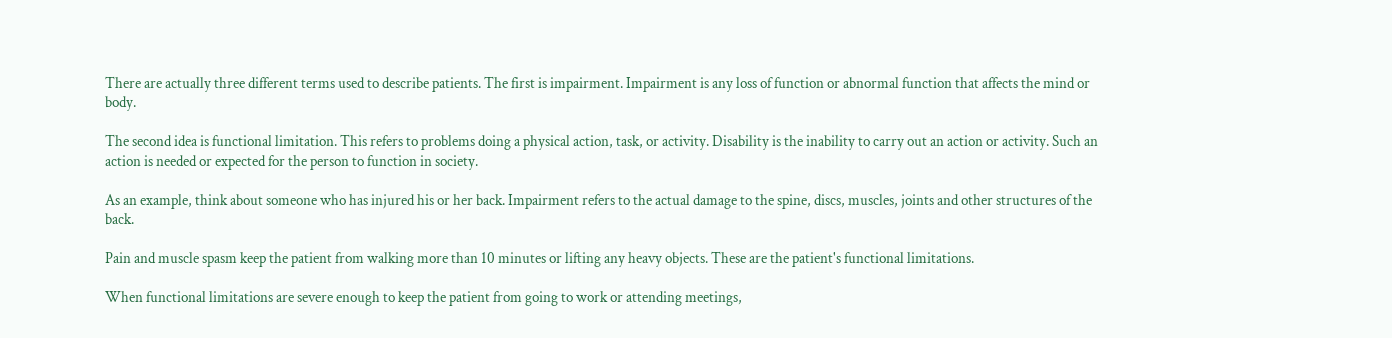There are actually three different terms used to describe patients. The first is impairment. Impairment is any loss of function or abnormal function that affects the mind or body.

The second idea is functional limitation. This refers to problems doing a physical action, task, or activity. Disability is the inability to carry out an action or activity. Such an action is needed or expected for the person to function in society.

As an example, think about someone who has injured his or her back. Impairment refers to the actual damage to the spine, discs, muscles, joints and other structures of the back.

Pain and muscle spasm keep the patient from walking more than 10 minutes or lifting any heavy objects. These are the patient's functional limitations.

When functional limitations are severe enough to keep the patient from going to work or attending meetings,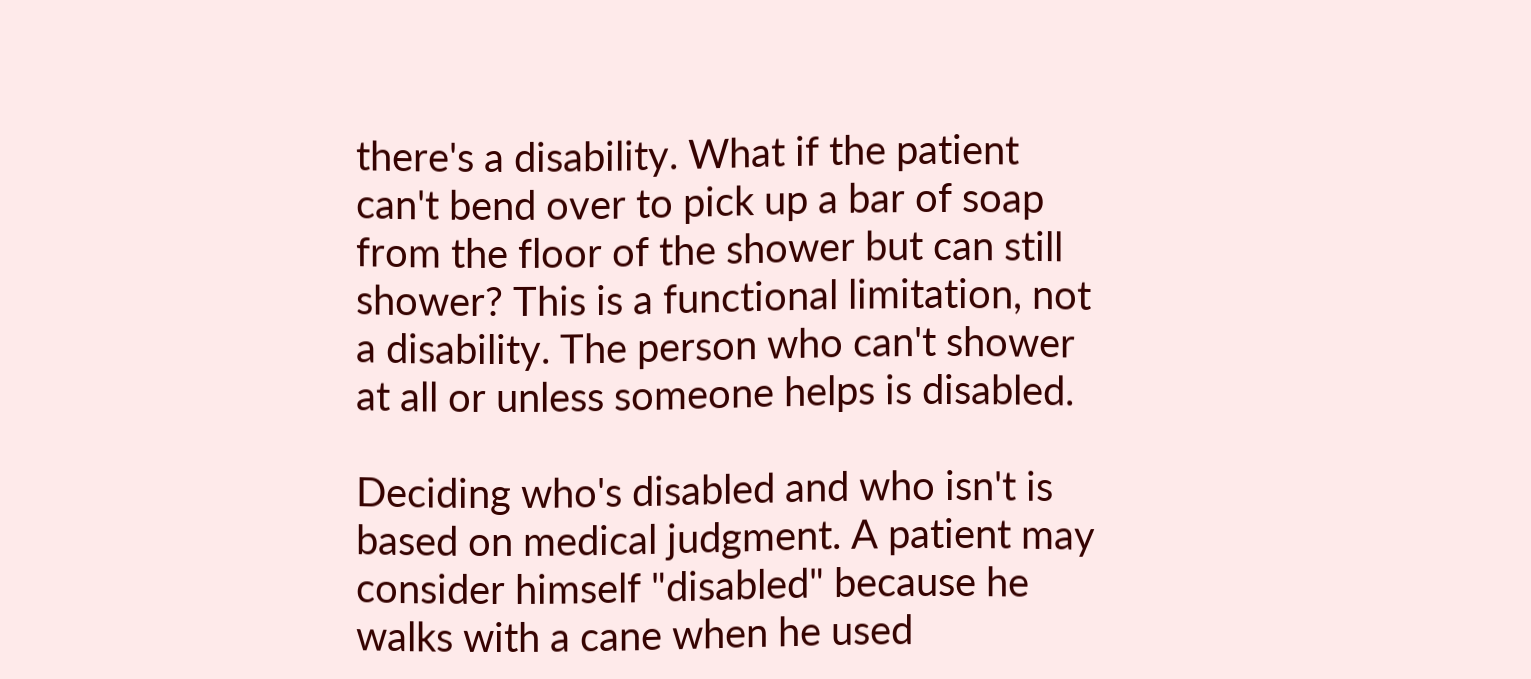there's a disability. What if the patient can't bend over to pick up a bar of soap from the floor of the shower but can still shower? This is a functional limitation, not a disability. The person who can't shower at all or unless someone helps is disabled.

Deciding who's disabled and who isn't is based on medical judgment. A patient may consider himself "disabled" because he walks with a cane when he used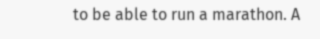to be able to run a marathon. A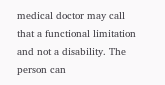medical doctor may call that a functional limitation and not a disability. The person can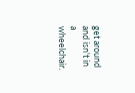get around and isn't in a wheelchair.